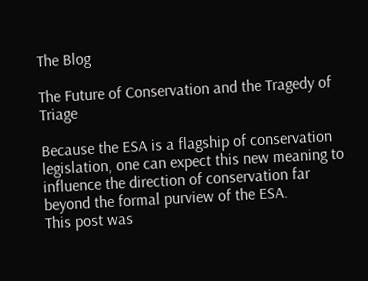The Blog

The Future of Conservation and the Tragedy of Triage

Because the ESA is a flagship of conservation legislation, one can expect this new meaning to influence the direction of conservation far beyond the formal purview of the ESA.
This post was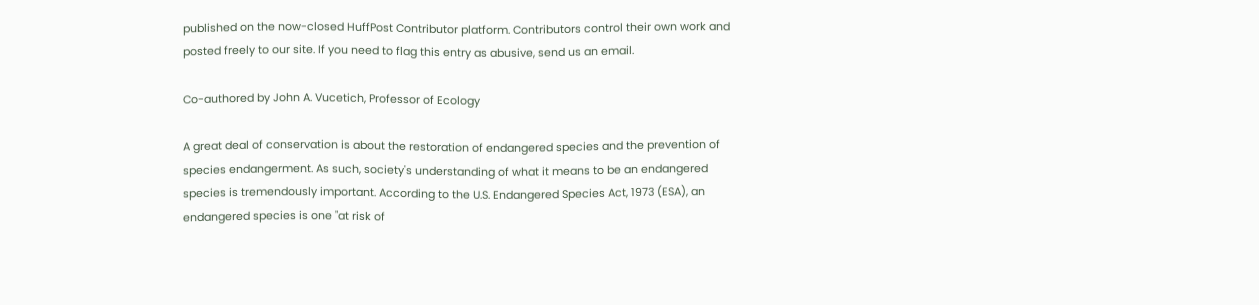published on the now-closed HuffPost Contributor platform. Contributors control their own work and posted freely to our site. If you need to flag this entry as abusive, send us an email.

Co-authored by John A. Vucetich, Professor of Ecology

A great deal of conservation is about the restoration of endangered species and the prevention of species endangerment. As such, society's understanding of what it means to be an endangered species is tremendously important. According to the U.S. Endangered Species Act, 1973 (ESA), an endangered species is one "at risk of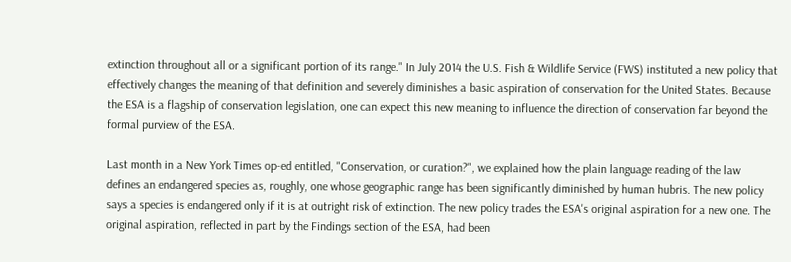extinction throughout all or a significant portion of its range." In July 2014 the U.S. Fish & Wildlife Service (FWS) instituted a new policy that effectively changes the meaning of that definition and severely diminishes a basic aspiration of conservation for the United States. Because the ESA is a flagship of conservation legislation, one can expect this new meaning to influence the direction of conservation far beyond the formal purview of the ESA.

Last month in a New York Times op-ed entitled, "Conservation, or curation?", we explained how the plain language reading of the law defines an endangered species as, roughly, one whose geographic range has been significantly diminished by human hubris. The new policy says a species is endangered only if it is at outright risk of extinction. The new policy trades the ESA's original aspiration for a new one. The original aspiration, reflected in part by the Findings section of the ESA, had been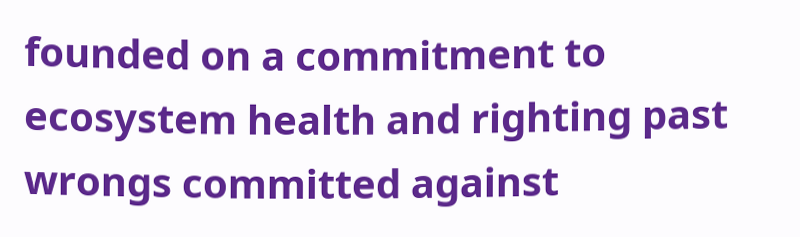founded on a commitment to ecosystem health and righting past wrongs committed against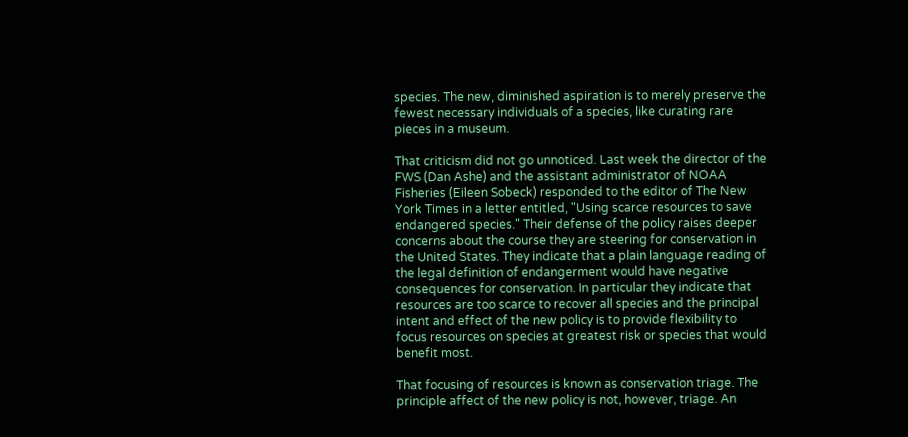species. The new, diminished aspiration is to merely preserve the fewest necessary individuals of a species, like curating rare pieces in a museum.

That criticism did not go unnoticed. Last week the director of the FWS (Dan Ashe) and the assistant administrator of NOAA Fisheries (Eileen Sobeck) responded to the editor of The New York Times in a letter entitled, "Using scarce resources to save endangered species." Their defense of the policy raises deeper concerns about the course they are steering for conservation in the United States. They indicate that a plain language reading of the legal definition of endangerment would have negative consequences for conservation. In particular they indicate that resources are too scarce to recover all species and the principal intent and effect of the new policy is to provide flexibility to focus resources on species at greatest risk or species that would benefit most.

That focusing of resources is known as conservation triage. The principle affect of the new policy is not, however, triage. An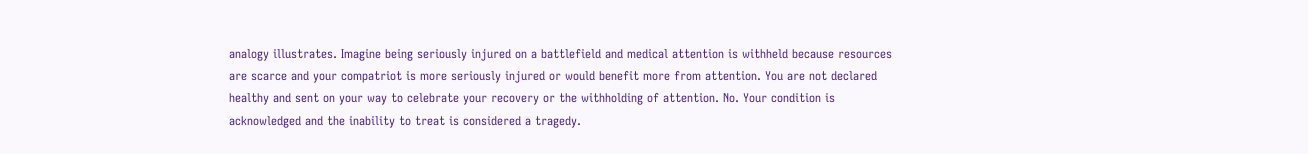analogy illustrates. Imagine being seriously injured on a battlefield and medical attention is withheld because resources are scarce and your compatriot is more seriously injured or would benefit more from attention. You are not declared healthy and sent on your way to celebrate your recovery or the withholding of attention. No. Your condition is acknowledged and the inability to treat is considered a tragedy.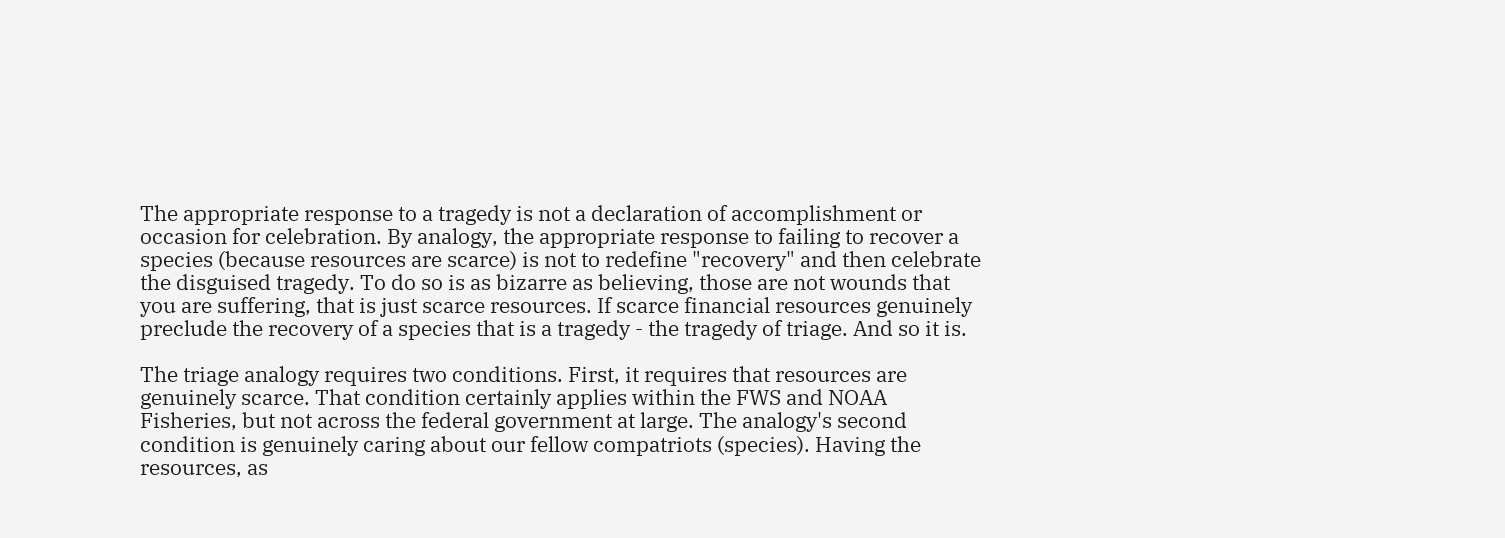The appropriate response to a tragedy is not a declaration of accomplishment or occasion for celebration. By analogy, the appropriate response to failing to recover a species (because resources are scarce) is not to redefine "recovery" and then celebrate the disguised tragedy. To do so is as bizarre as believing, those are not wounds that you are suffering, that is just scarce resources. If scarce financial resources genuinely preclude the recovery of a species that is a tragedy - the tragedy of triage. And so it is.

The triage analogy requires two conditions. First, it requires that resources are genuinely scarce. That condition certainly applies within the FWS and NOAA Fisheries, but not across the federal government at large. The analogy's second condition is genuinely caring about our fellow compatriots (species). Having the resources, as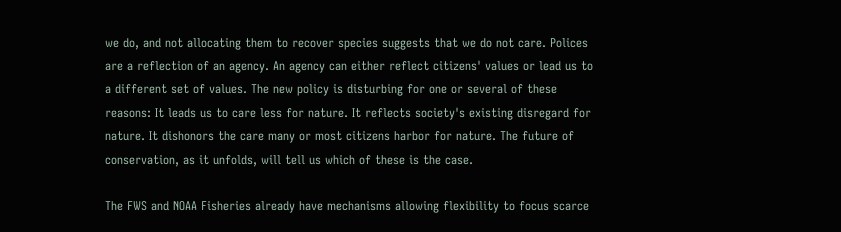we do, and not allocating them to recover species suggests that we do not care. Polices are a reflection of an agency. An agency can either reflect citizens' values or lead us to a different set of values. The new policy is disturbing for one or several of these reasons: It leads us to care less for nature. It reflects society's existing disregard for nature. It dishonors the care many or most citizens harbor for nature. The future of conservation, as it unfolds, will tell us which of these is the case.

The FWS and NOAA Fisheries already have mechanisms allowing flexibility to focus scarce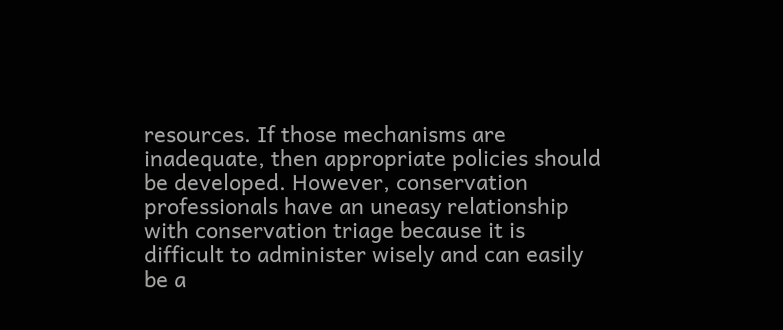resources. If those mechanisms are inadequate, then appropriate policies should be developed. However, conservation professionals have an uneasy relationship with conservation triage because it is difficult to administer wisely and can easily be a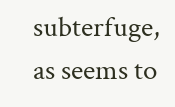subterfuge, as seems to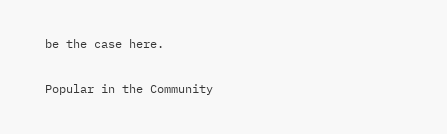be the case here.

Popular in the Community